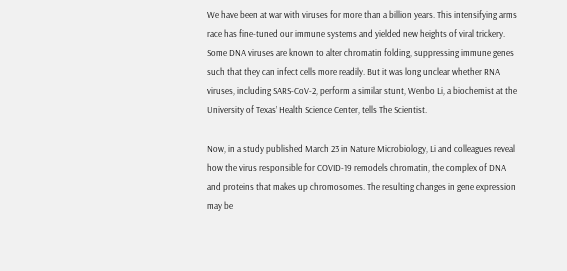We have been at war with viruses for more than a billion years. This intensifying arms race has fine-tuned our immune systems and yielded new heights of viral trickery. Some DNA viruses are known to alter chromatin folding, suppressing immune genes such that they can infect cells more readily. But it was long unclear whether RNA viruses, including SARS-CoV-2, perform a similar stunt, Wenbo Li, a biochemist at the University of Texas’ Health Science Center, tells The Scientist.

Now, in a study published March 23 in Nature Microbiology, Li and colleagues reveal how the virus responsible for COVID-19 remodels chromatin, the complex of DNA and proteins that makes up chromosomes. The resulting changes in gene expression may be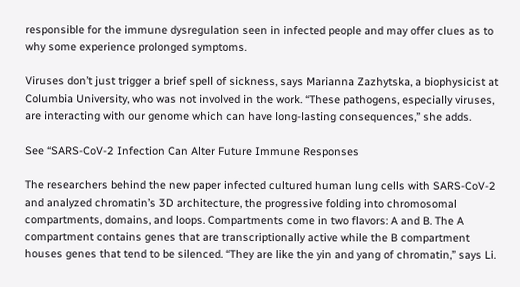responsible for the immune dysregulation seen in infected people and may offer clues as to why some experience prolonged symptoms.

Viruses don’t just trigger a brief spell of sickness, says Marianna Zazhytska, a biophysicist at Columbia University, who was not involved in the work. “These pathogens, especially viruses, are interacting with our genome which can have long-lasting consequences,” she adds.

See “SARS-CoV-2 Infection Can Alter Future Immune Responses

The researchers behind the new paper infected cultured human lung cells with SARS-CoV-2 and analyzed chromatin’s 3D architecture, the progressive folding into chromosomal compartments, domains, and loops. Compartments come in two flavors: A and B. The A compartment contains genes that are transcriptionally active while the B compartment houses genes that tend to be silenced. “They are like the yin and yang of chromatin,” says Li.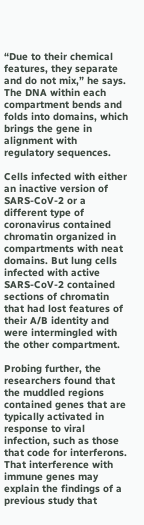“Due to their chemical features, they separate and do not mix,” he says. The DNA within each compartment bends and folds into domains, which brings the gene in alignment with regulatory sequences.

Cells infected with either an inactive version of SARS-CoV-2 or a different type of coronavirus contained chromatin organized in compartments with neat domains. But lung cells infected with active SARS-CoV-2 contained sections of chromatin that had lost features of their A/B identity and were intermingled with the other compartment.

Probing further, the researchers found that the muddled regions contained genes that are typically activated in response to viral infection, such as those that code for interferons. That interference with immune genes may explain the findings of a previous study that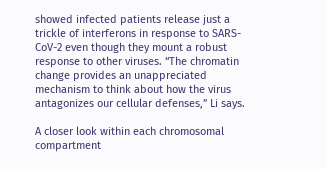showed infected patients release just a trickle of interferons in response to SARS-CoV-2 even though they mount a robust response to other viruses. “The chromatin change provides an unappreciated mechanism to think about how the virus antagonizes our cellular defenses,” Li says.

A closer look within each chromosomal compartment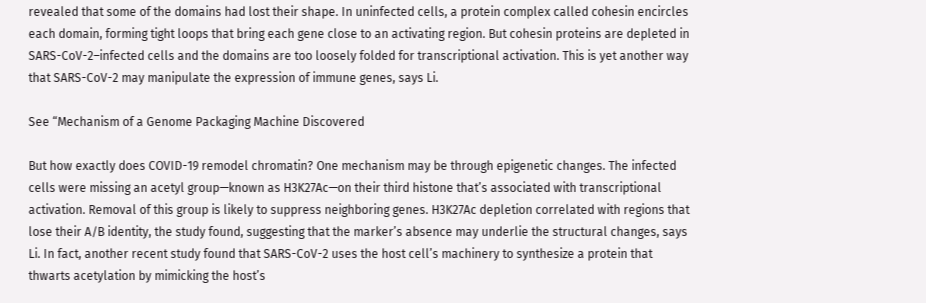revealed that some of the domains had lost their shape. In uninfected cells, a protein complex called cohesin encircles each domain, forming tight loops that bring each gene close to an activating region. But cohesin proteins are depleted in SARS-CoV-2–infected cells and the domains are too loosely folded for transcriptional activation. This is yet another way that SARS-CoV-2 may manipulate the expression of immune genes, says Li.

See “Mechanism of a Genome Packaging Machine Discovered

But how exactly does COVID-19 remodel chromatin? One mechanism may be through epigenetic changes. The infected cells were missing an acetyl group—known as H3K27Ac—on their third histone that’s associated with transcriptional activation. Removal of this group is likely to suppress neighboring genes. H3K27Ac depletion correlated with regions that lose their A/B identity, the study found, suggesting that the marker’s absence may underlie the structural changes, says Li. In fact, another recent study found that SARS-CoV-2 uses the host cell’s machinery to synthesize a protein that thwarts acetylation by mimicking the host’s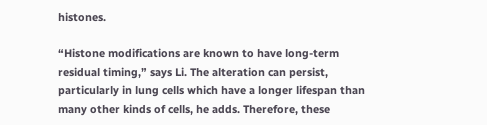histones.

“Histone modifications are known to have long-term residual timing,” says Li. The alteration can persist, particularly in lung cells which have a longer lifespan than many other kinds of cells, he adds. Therefore, these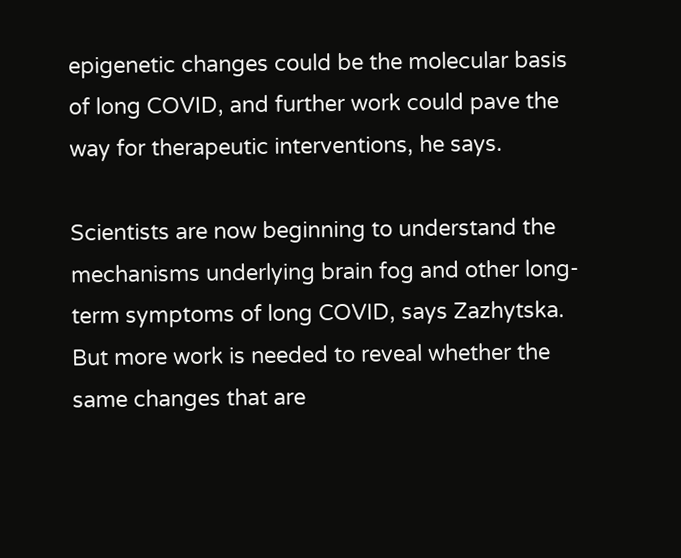epigenetic changes could be the molecular basis of long COVID, and further work could pave the way for therapeutic interventions, he says.

Scientists are now beginning to understand the mechanisms underlying brain fog and other long-term symptoms of long COVID, says Zazhytska. But more work is needed to reveal whether the same changes that are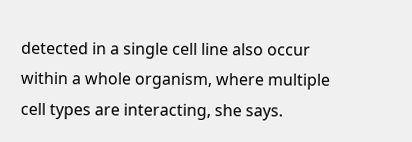detected in a single cell line also occur within a whole organism, where multiple cell types are interacting, she says.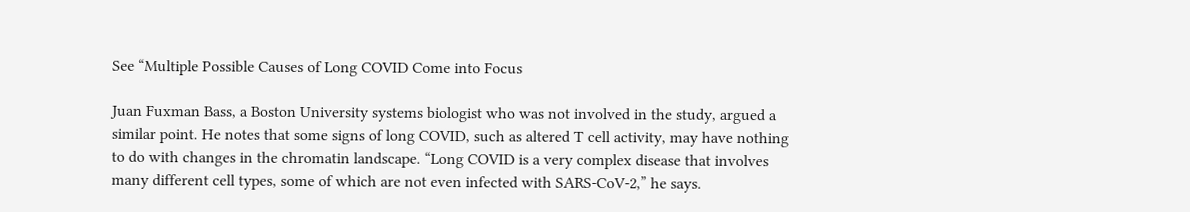See “Multiple Possible Causes of Long COVID Come into Focus

Juan Fuxman Bass, a Boston University systems biologist who was not involved in the study, argued a similar point. He notes that some signs of long COVID, such as altered T cell activity, may have nothing to do with changes in the chromatin landscape. “Long COVID is a very complex disease that involves many different cell types, some of which are not even infected with SARS-CoV-2,” he says.